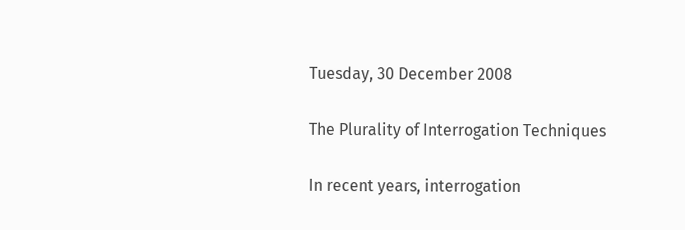Tuesday, 30 December 2008

The Plurality of Interrogation Techniques

In recent years, interrogation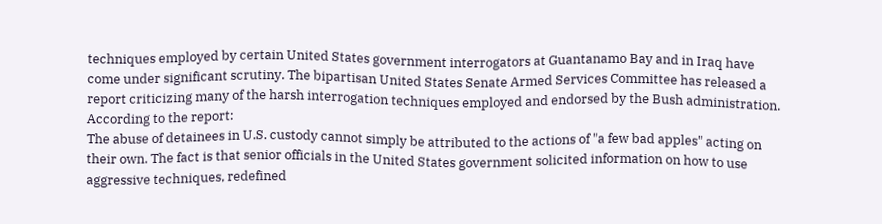techniques employed by certain United States government interrogators at Guantanamo Bay and in Iraq have come under significant scrutiny. The bipartisan United States Senate Armed Services Committee has released a report criticizing many of the harsh interrogation techniques employed and endorsed by the Bush administration. According to the report:
The abuse of detainees in U.S. custody cannot simply be attributed to the actions of "a few bad apples" acting on their own. The fact is that senior officials in the United States government solicited information on how to use aggressive techniques, redefined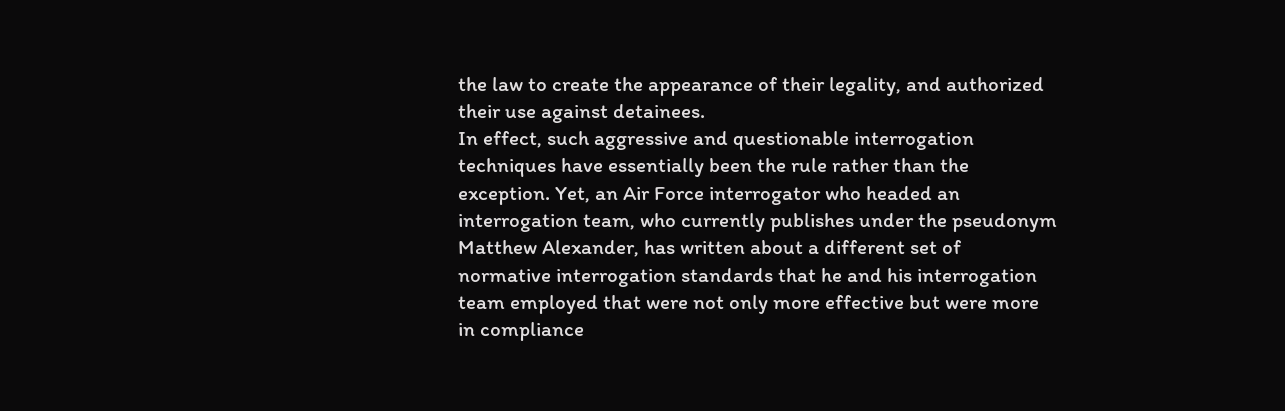the law to create the appearance of their legality, and authorized their use against detainees.
In effect, such aggressive and questionable interrogation techniques have essentially been the rule rather than the exception. Yet, an Air Force interrogator who headed an interrogation team, who currently publishes under the pseudonym Matthew Alexander, has written about a different set of normative interrogation standards that he and his interrogation team employed that were not only more effective but were more in compliance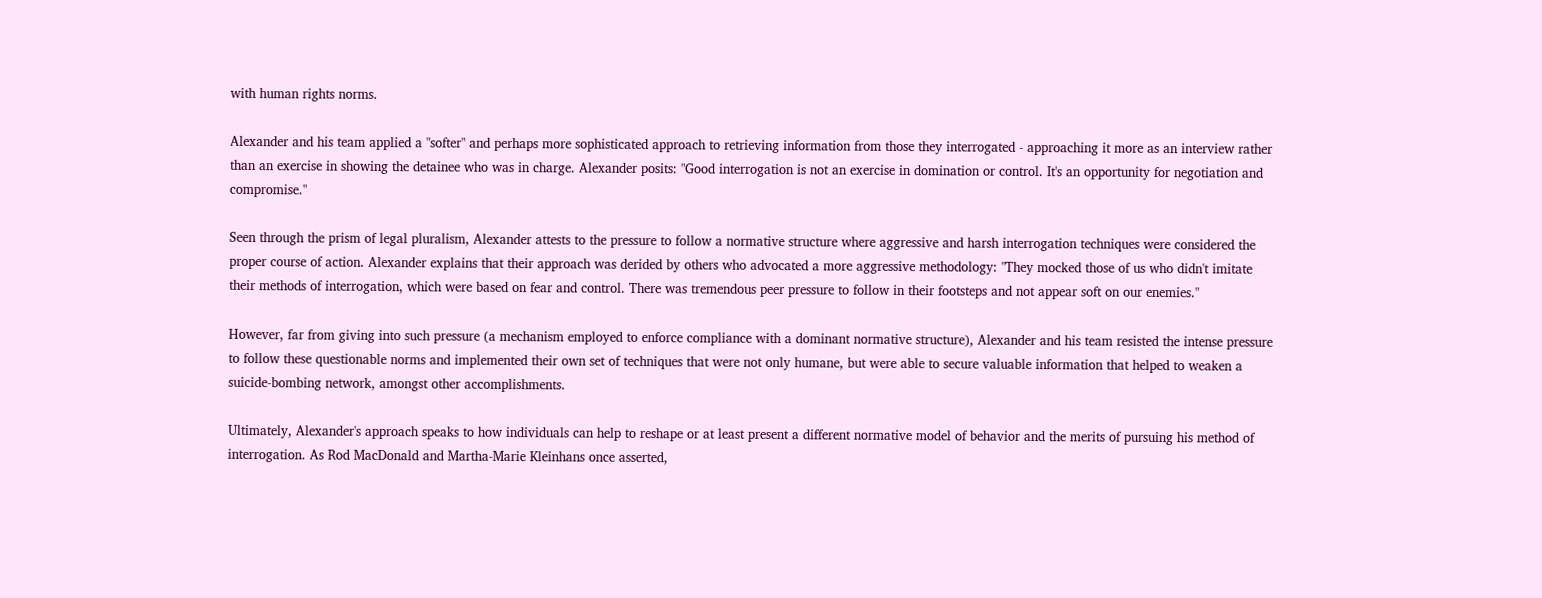with human rights norms.

Alexander and his team applied a "softer" and perhaps more sophisticated approach to retrieving information from those they interrogated - approaching it more as an interview rather than an exercise in showing the detainee who was in charge. Alexander posits: "Good interrogation is not an exercise in domination or control. It's an opportunity for negotiation and compromise."

Seen through the prism of legal pluralism, Alexander attests to the pressure to follow a normative structure where aggressive and harsh interrogation techniques were considered the proper course of action. Alexander explains that their approach was derided by others who advocated a more aggressive methodology: "They mocked those of us who didn't imitate their methods of interrogation, which were based on fear and control. There was tremendous peer pressure to follow in their footsteps and not appear soft on our enemies."

However, far from giving into such pressure (a mechanism employed to enforce compliance with a dominant normative structure), Alexander and his team resisted the intense pressure to follow these questionable norms and implemented their own set of techniques that were not only humane, but were able to secure valuable information that helped to weaken a suicide-bombing network, amongst other accomplishments.

Ultimately, Alexander's approach speaks to how individuals can help to reshape or at least present a different normative model of behavior and the merits of pursuing his method of interrogation. As Rod MacDonald and Martha-Marie Kleinhans once asserted,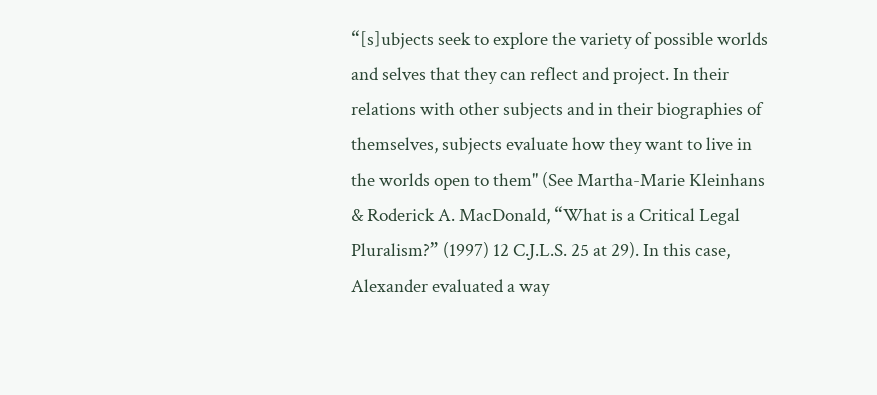“[s]ubjects seek to explore the variety of possible worlds and selves that they can reflect and project. In their relations with other subjects and in their biographies of themselves, subjects evaluate how they want to live in the worlds open to them" (See Martha-Marie Kleinhans & Roderick A. MacDonald, “What is a Critical Legal Pluralism?” (1997) 12 C.J.L.S. 25 at 29). In this case, Alexander evaluated a way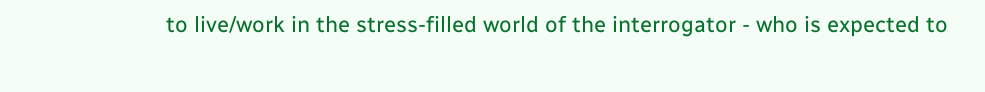to live/work in the stress-filled world of the interrogator - who is expected to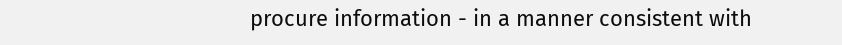procure information - in a manner consistent with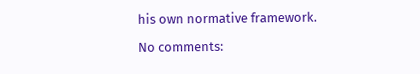his own normative framework.

No comments: